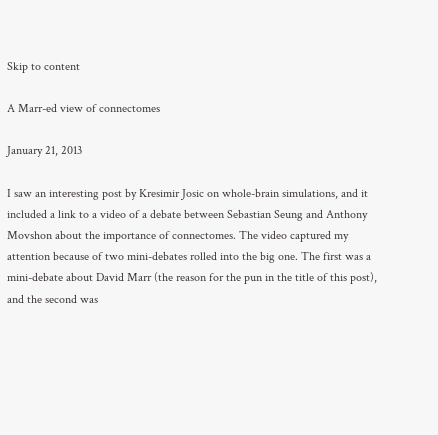Skip to content

A Marr-ed view of connectomes

January 21, 2013

I saw an interesting post by Kresimir Josic on whole-brain simulations, and it included a link to a video of a debate between Sebastian Seung and Anthony Movshon about the importance of connectomes. The video captured my attention because of two mini-debates rolled into the big one. The first was a mini-debate about David Marr (the reason for the pun in the title of this post), and the second was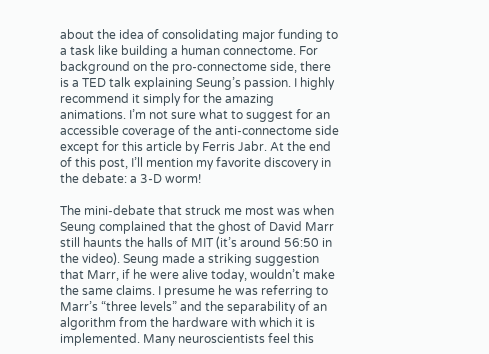about the idea of consolidating major funding to a task like building a human connectome. For background on the pro-connectome side, there is a TED talk explaining Seung’s passion. I highly recommend it simply for the amazing animations. I’m not sure what to suggest for an accessible coverage of the anti-connectome side except for this article by Ferris Jabr. At the end of this post, I’ll mention my favorite discovery in the debate: a 3-D worm!

The mini-debate that struck me most was when Seung complained that the ghost of David Marr still haunts the halls of MIT (it’s around 56:50 in the video). Seung made a striking suggestion that Marr, if he were alive today, wouldn’t make the same claims. I presume he was referring to Marr’s “three levels” and the separability of an algorithm from the hardware with which it is implemented. Many neuroscientists feel this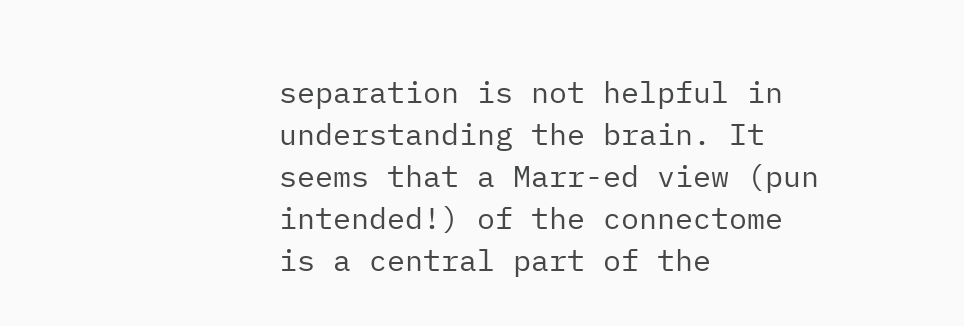separation is not helpful in understanding the brain. It seems that a Marr-ed view (pun intended!) of the connectome is a central part of the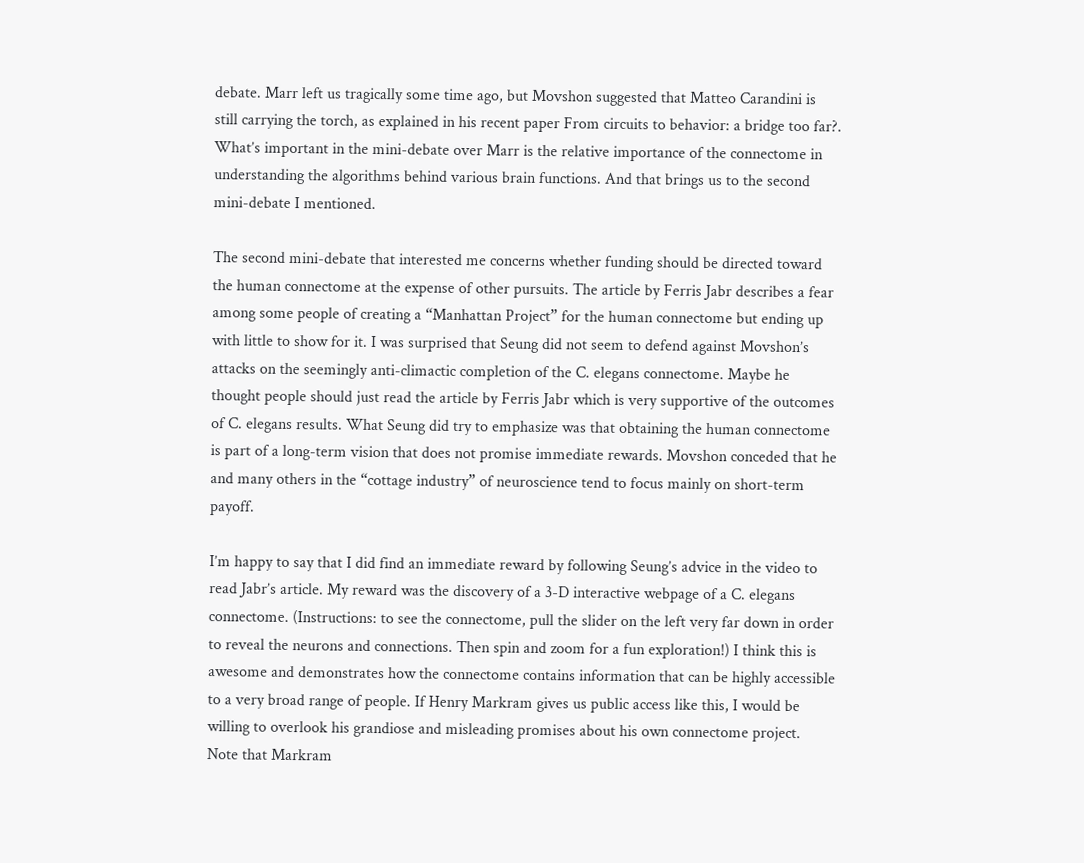debate. Marr left us tragically some time ago, but Movshon suggested that Matteo Carandini is still carrying the torch, as explained in his recent paper From circuits to behavior: a bridge too far?. What’s important in the mini-debate over Marr is the relative importance of the connectome in understanding the algorithms behind various brain functions. And that brings us to the second mini-debate I mentioned.

The second mini-debate that interested me concerns whether funding should be directed toward the human connectome at the expense of other pursuits. The article by Ferris Jabr describes a fear among some people of creating a “Manhattan Project” for the human connectome but ending up with little to show for it. I was surprised that Seung did not seem to defend against Movshon’s attacks on the seemingly anti-climactic completion of the C. elegans connectome. Maybe he thought people should just read the article by Ferris Jabr which is very supportive of the outcomes of C. elegans results. What Seung did try to emphasize was that obtaining the human connectome is part of a long-term vision that does not promise immediate rewards. Movshon conceded that he and many others in the “cottage industry” of neuroscience tend to focus mainly on short-term payoff.

I’m happy to say that I did find an immediate reward by following Seung’s advice in the video to read Jabr’s article. My reward was the discovery of a 3-D interactive webpage of a C. elegans connectome. (Instructions: to see the connectome, pull the slider on the left very far down in order to reveal the neurons and connections. Then spin and zoom for a fun exploration!) I think this is awesome and demonstrates how the connectome contains information that can be highly accessible to a very broad range of people. If Henry Markram gives us public access like this, I would be willing to overlook his grandiose and misleading promises about his own connectome project. Note that Markram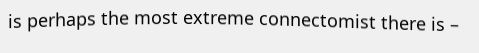is perhaps the most extreme connectomist there is –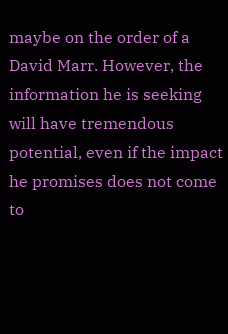maybe on the order of a David Marr. However, the information he is seeking will have tremendous potential, even if the impact he promises does not come to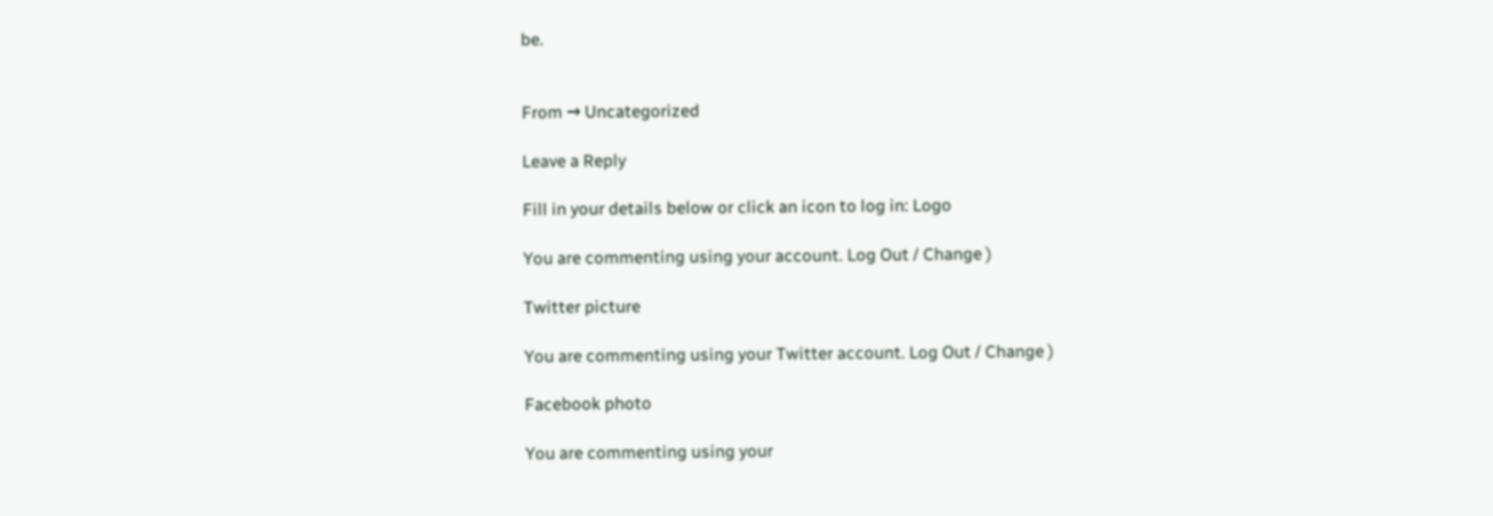be.


From → Uncategorized

Leave a Reply

Fill in your details below or click an icon to log in: Logo

You are commenting using your account. Log Out / Change )

Twitter picture

You are commenting using your Twitter account. Log Out / Change )

Facebook photo

You are commenting using your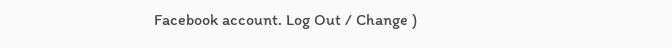Facebook account. Log Out / Change )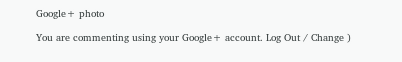Google+ photo

You are commenting using your Google+ account. Log Out / Change )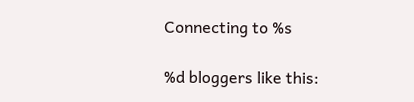Connecting to %s

%d bloggers like this: